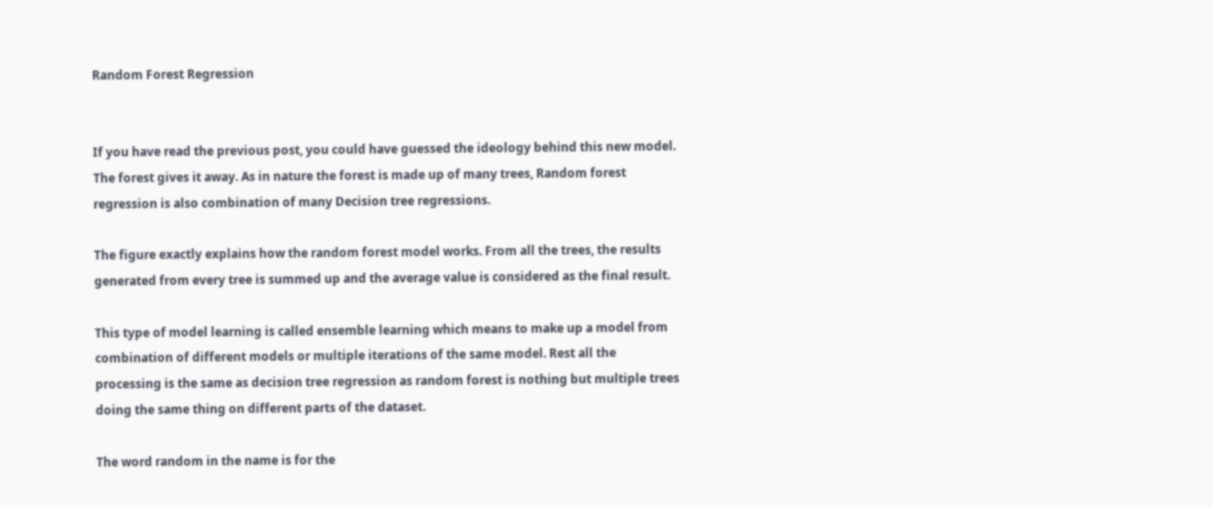Random Forest Regression


If you have read the previous post, you could have guessed the ideology behind this new model. The forest gives it away. As in nature the forest is made up of many trees, Random forest regression is also combination of many Decision tree regressions.

The figure exactly explains how the random forest model works. From all the trees, the results generated from every tree is summed up and the average value is considered as the final result.

This type of model learning is called ensemble learning which means to make up a model from combination of different models or multiple iterations of the same model. Rest all the processing is the same as decision tree regression as random forest is nothing but multiple trees doing the same thing on different parts of the dataset.

The word random in the name is for the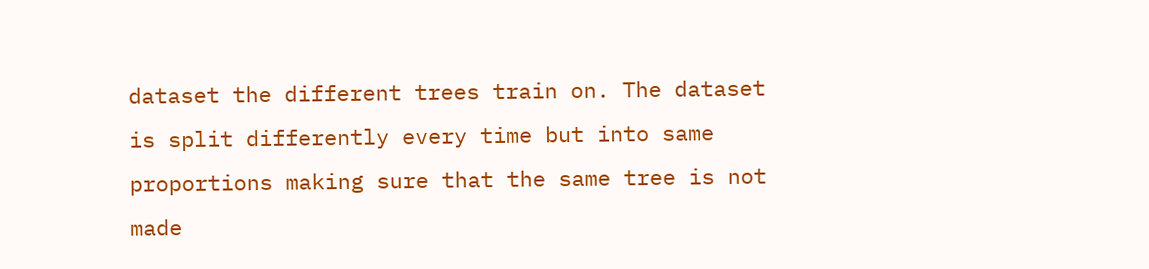dataset the different trees train on. The dataset is split differently every time but into same proportions making sure that the same tree is not made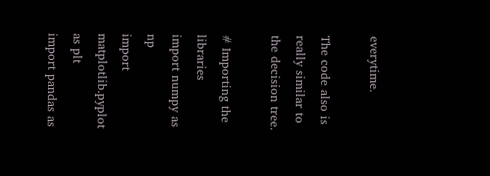everytime.

The code also is really similar to the decision tree.

# Importing the libraries
import numpy as np
import matplotlib.pyplot as plt
import pandas as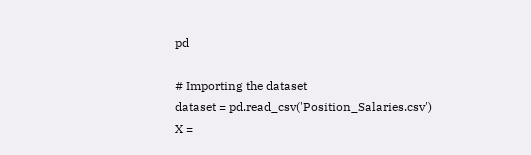pd

# Importing the dataset
dataset = pd.read_csv('Position_Salaries.csv')
X =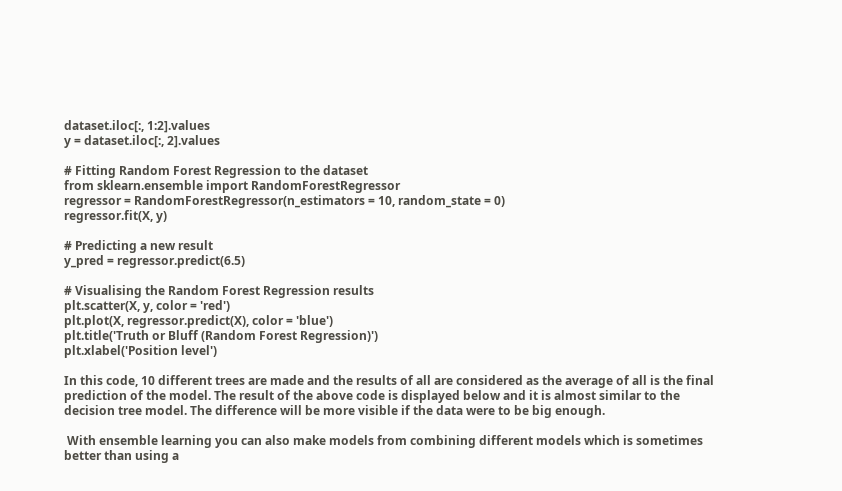dataset.iloc[:, 1:2].values
y = dataset.iloc[:, 2].values

# Fitting Random Forest Regression to the dataset
from sklearn.ensemble import RandomForestRegressor
regressor = RandomForestRegressor(n_estimators = 10, random_state = 0)
regressor.fit(X, y)

# Predicting a new result
y_pred = regressor.predict(6.5)

# Visualising the Random Forest Regression results
plt.scatter(X, y, color = 'red')
plt.plot(X, regressor.predict(X), color = 'blue')
plt.title('Truth or Bluff (Random Forest Regression)')
plt.xlabel('Position level')

In this code, 10 different trees are made and the results of all are considered as the average of all is the final prediction of the model. The result of the above code is displayed below and it is almost similar to the decision tree model. The difference will be more visible if the data were to be big enough.

 With ensemble learning you can also make models from combining different models which is sometimes better than using a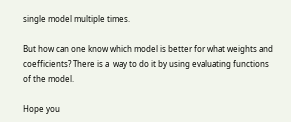single model multiple times.

But how can one know which model is better for what weights and coefficients? There is a  way to do it by using evaluating functions of the model.

Hope you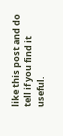like this post and do tell if you find it useful.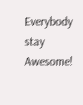Everybody stay Awesome!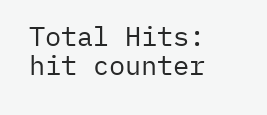Total Hits: hit counter